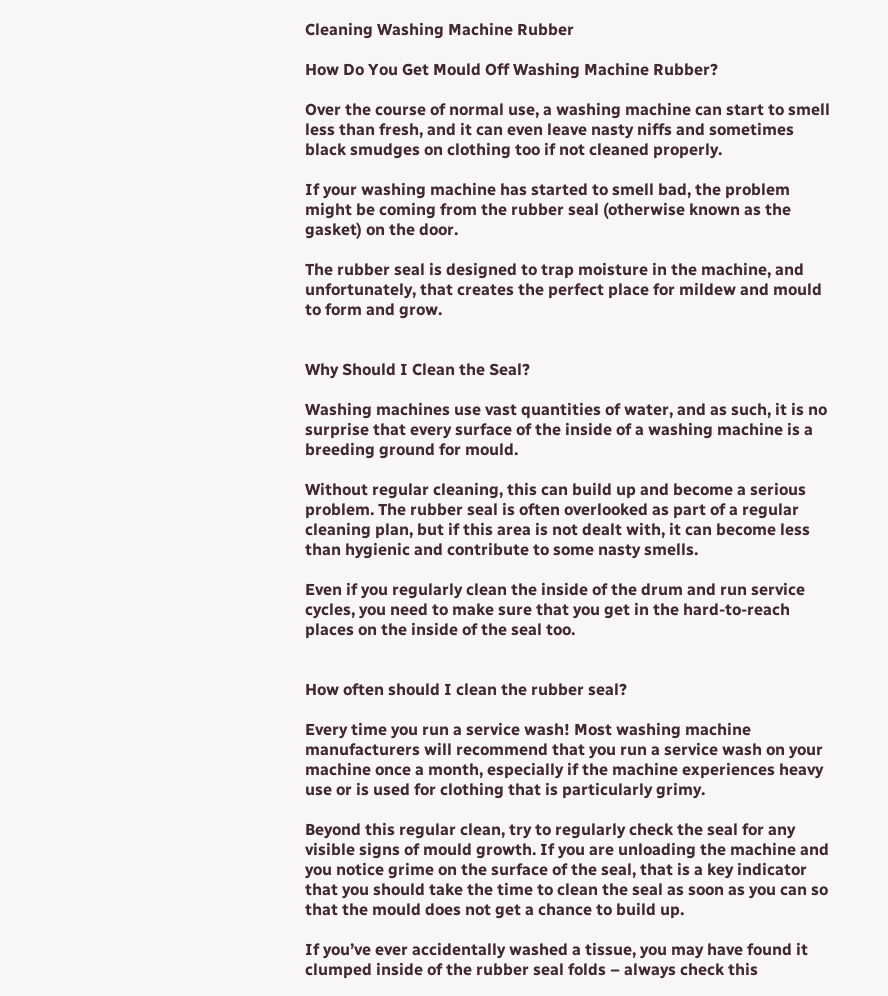Cleaning Washing Machine Rubber

How Do You Get Mould Off Washing Machine Rubber?

Over the course of normal use, a washing machine can start to smell less than fresh, and it can even leave nasty niffs and sometimes black smudges on clothing too if not cleaned properly.

If your washing machine has started to smell bad, the problem might be coming from the rubber seal (otherwise known as the gasket) on the door.

The rubber seal is designed to trap moisture in the machine, and unfortunately, that creates the perfect place for mildew and mould to form and grow.


Why Should I Clean the Seal?

Washing machines use vast quantities of water, and as such, it is no surprise that every surface of the inside of a washing machine is a breeding ground for mould.

Without regular cleaning, this can build up and become a serious problem. The rubber seal is often overlooked as part of a regular cleaning plan, but if this area is not dealt with, it can become less than hygienic and contribute to some nasty smells.

Even if you regularly clean the inside of the drum and run service cycles, you need to make sure that you get in the hard-to-reach places on the inside of the seal too.


How often should I clean the rubber seal?

Every time you run a service wash! Most washing machine manufacturers will recommend that you run a service wash on your machine once a month, especially if the machine experiences heavy use or is used for clothing that is particularly grimy.

Beyond this regular clean, try to regularly check the seal for any visible signs of mould growth. If you are unloading the machine and you notice grime on the surface of the seal, that is a key indicator that you should take the time to clean the seal as soon as you can so that the mould does not get a chance to build up.

If you’ve ever accidentally washed a tissue, you may have found it clumped inside of the rubber seal folds – always check this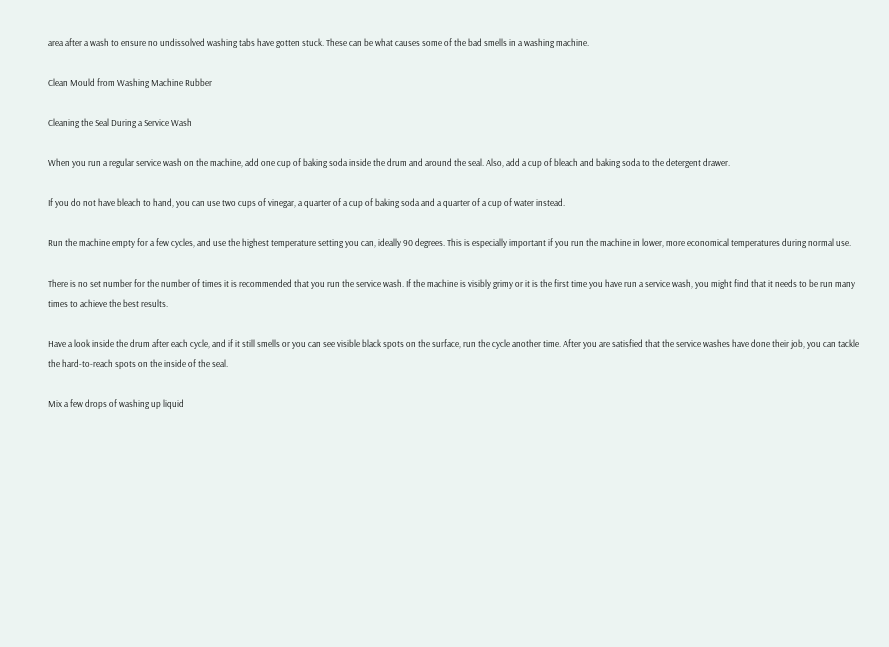area after a wash to ensure no undissolved washing tabs have gotten stuck. These can be what causes some of the bad smells in a washing machine.

Clean Mould from Washing Machine Rubber

Cleaning the Seal During a Service Wash

When you run a regular service wash on the machine, add one cup of baking soda inside the drum and around the seal. Also, add a cup of bleach and baking soda to the detergent drawer.

If you do not have bleach to hand, you can use two cups of vinegar, a quarter of a cup of baking soda and a quarter of a cup of water instead.

Run the machine empty for a few cycles, and use the highest temperature setting you can, ideally 90 degrees. This is especially important if you run the machine in lower, more economical temperatures during normal use.

There is no set number for the number of times it is recommended that you run the service wash. If the machine is visibly grimy or it is the first time you have run a service wash, you might find that it needs to be run many times to achieve the best results.

Have a look inside the drum after each cycle, and if it still smells or you can see visible black spots on the surface, run the cycle another time. After you are satisfied that the service washes have done their job, you can tackle the hard-to-reach spots on the inside of the seal.

Mix a few drops of washing up liquid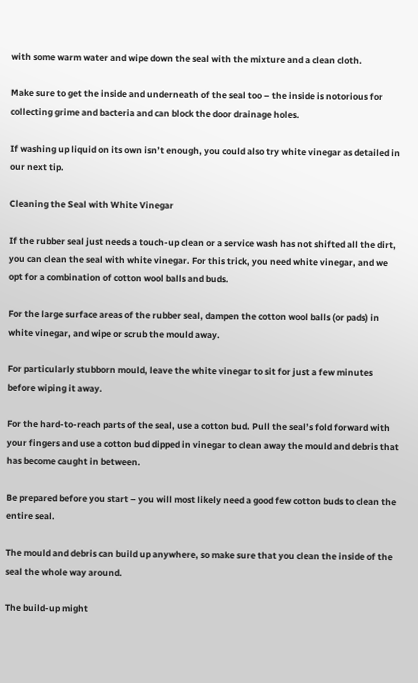with some warm water and wipe down the seal with the mixture and a clean cloth.

Make sure to get the inside and underneath of the seal too – the inside is notorious for collecting grime and bacteria and can block the door drainage holes.

If washing up liquid on its own isn’t enough, you could also try white vinegar as detailed in our next tip.

Cleaning the Seal with White Vinegar

If the rubber seal just needs a touch-up clean or a service wash has not shifted all the dirt, you can clean the seal with white vinegar. For this trick, you need white vinegar, and we opt for a combination of cotton wool balls and buds.

For the large surface areas of the rubber seal, dampen the cotton wool balls (or pads) in white vinegar, and wipe or scrub the mould away.

For particularly stubborn mould, leave the white vinegar to sit for just a few minutes before wiping it away.

For the hard-to-reach parts of the seal, use a cotton bud. Pull the seal’s fold forward with your fingers and use a cotton bud dipped in vinegar to clean away the mould and debris that has become caught in between.

Be prepared before you start – you will most likely need a good few cotton buds to clean the entire seal.

The mould and debris can build up anywhere, so make sure that you clean the inside of the seal the whole way around.

The build-up might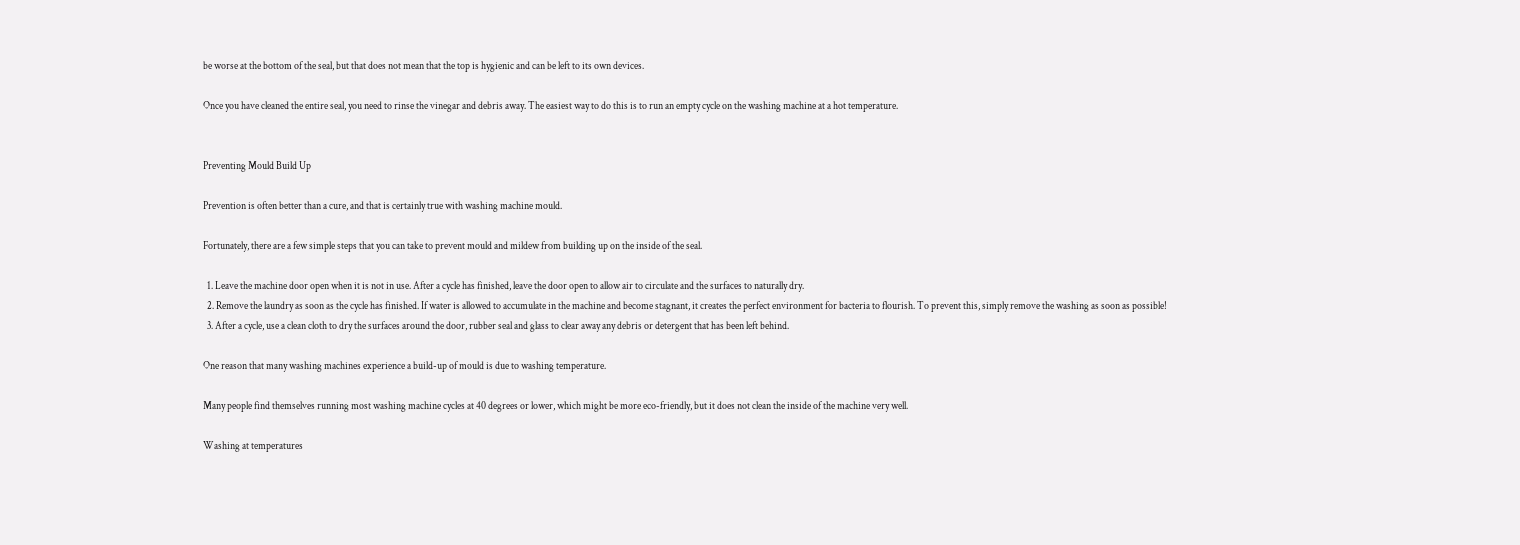be worse at the bottom of the seal, but that does not mean that the top is hygienic and can be left to its own devices.

Once you have cleaned the entire seal, you need to rinse the vinegar and debris away. The easiest way to do this is to run an empty cycle on the washing machine at a hot temperature.


Preventing Mould Build Up

Prevention is often better than a cure, and that is certainly true with washing machine mould.

Fortunately, there are a few simple steps that you can take to prevent mould and mildew from building up on the inside of the seal.

  1. Leave the machine door open when it is not in use. After a cycle has finished, leave the door open to allow air to circulate and the surfaces to naturally dry.
  2. Remove the laundry as soon as the cycle has finished. If water is allowed to accumulate in the machine and become stagnant, it creates the perfect environment for bacteria to flourish. To prevent this, simply remove the washing as soon as possible!
  3. After a cycle, use a clean cloth to dry the surfaces around the door, rubber seal and glass to clear away any debris or detergent that has been left behind.

One reason that many washing machines experience a build-up of mould is due to washing temperature.

Many people find themselves running most washing machine cycles at 40 degrees or lower, which might be more eco-friendly, but it does not clean the inside of the machine very well.

Washing at temperatures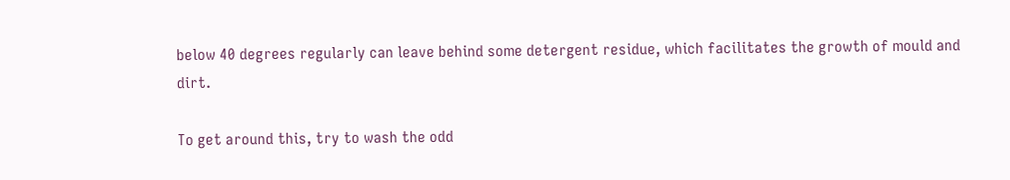below 40 degrees regularly can leave behind some detergent residue, which facilitates the growth of mould and dirt.

To get around this, try to wash the odd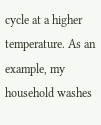cycle at a higher temperature. As an example, my household washes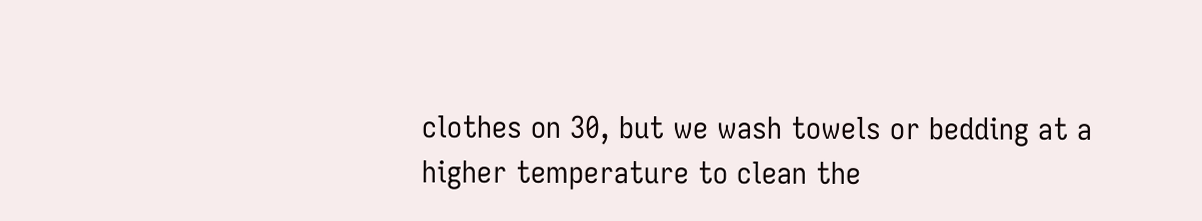clothes on 30, but we wash towels or bedding at a higher temperature to clean the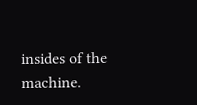insides of the machine.